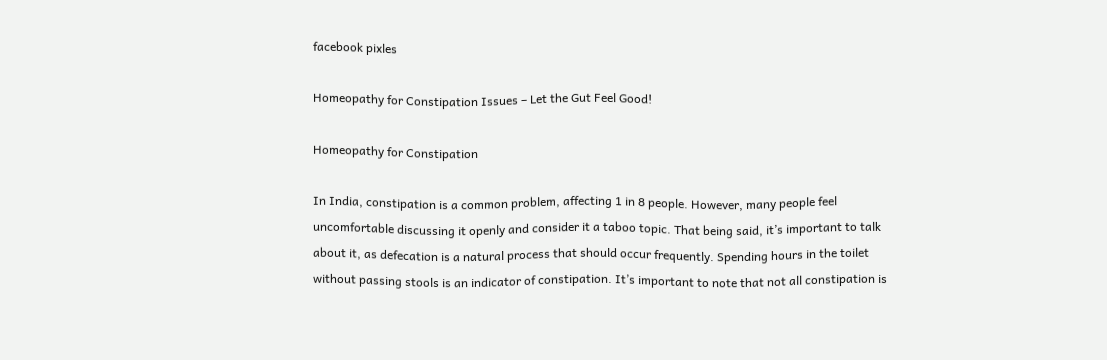facebook pixles

Homeopathy for Constipation Issues – Let the Gut Feel Good!

Homeopathy for Constipation

In India, constipation is a common problem, affecting 1 in 8 people. However, many people feel uncomfortable discussing it openly and consider it a taboo topic. That being said, it’s important to talk about it, as defecation is a natural process that should occur frequently. Spending hours in the toilet without passing stools is an indicator of constipation. It’s important to note that not all constipation is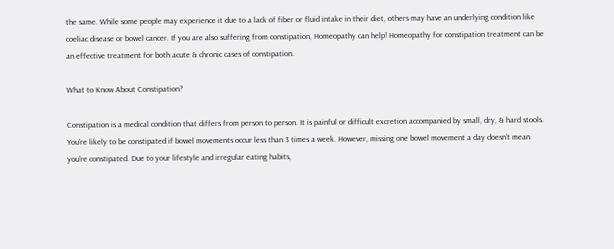the same. While some people may experience it due to a lack of fiber or fluid intake in their diet, others may have an underlying condition like coeliac disease or bowel cancer. If you are also suffering from constipation, Homeopathy can help! Homeopathy for constipation treatment can be an effective treatment for both acute & chronic cases of constipation.

What to Know About Constipation?

Constipation is a medical condition that differs from person to person. It is painful or difficult excretion accompanied by small, dry, & hard stools. You’re likely to be constipated if bowel movements occur less than 3 times a week. However, missing one bowel movement a day doesn’t mean you’re constipated. Due to your lifestyle and irregular eating habits,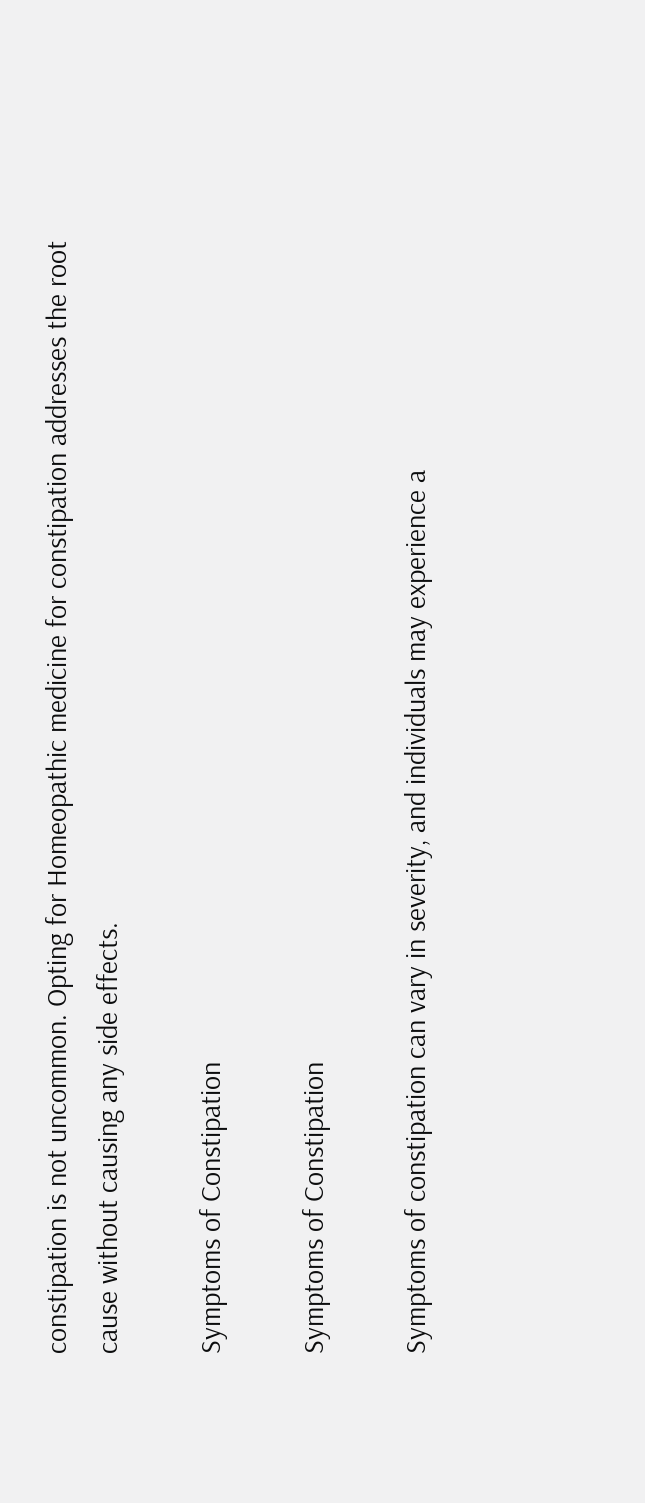constipation is not uncommon. Opting for Homeopathic medicine for constipation addresses the root cause without causing any side effects.

Symptoms of Constipation

Symptoms of Constipation

Symptoms of constipation can vary in severity, and individuals may experience a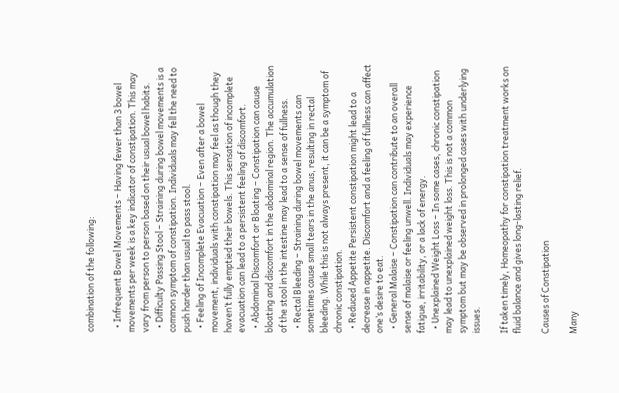combination of the following:

  • Infrequent Bowel Movements – Having fewer than 3 bowel movements per week is a key indicator of constipation. This may vary from person to person based on their usual bowel habits.
  • Difficulty Passing Stool – Straining during bowel movements is a common symptom of constipation. Individuals may fell the need to push harder than usual to pass stool.
  • Feeling of Incomplete Evacuation – Even after a bowel movement, individuals with constipation may feel as though they haven’t fully emptied their bowels. This sensation of incomplete evacuation can lead to a persistent feeling of discomfort.
  • Abdominal Discomfort or Bloating – Constipation can cause bloating and discomfort in the abdominal region. The accumulation of the stool in the intestine may lead to a sense of fullness.
  • Rectal Bleeding – Straining during bowel movements can sometimes cause small tears in the anus, resulting in rectal bleeding. While this is not always present, it can be a symptom of chronic constipation.
  • Reduced Appetite Persistent constipation might lead to a decrease in appetite. Discomfort and a feeling of fullness can affect one’s desire to eat.
  • General Malaise – Constipation can contribute to an overall sense of malaise or feeling unwell. Individuals may experience fatigue, irritability, or a lack of energy.
  • Unexplained Weight Loss – In some cases, chronic constipation may lead to unexplained weight loss. This is not a common symptom but may be observed in prolonged cases with underlying issues.

If taken timely, Homeopathy for constipation treatment works on fluid balance and gives long-lasting relief.

Causes of Constipation

Many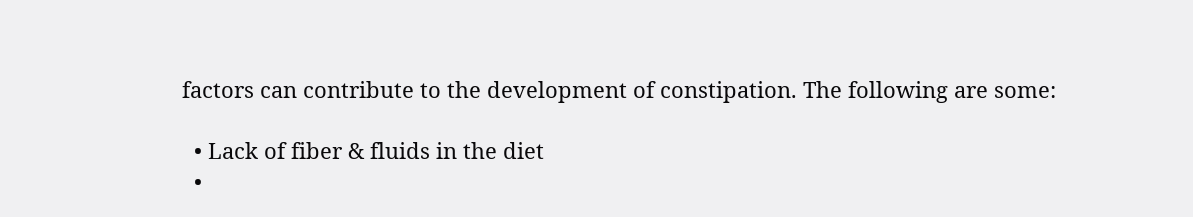factors can contribute to the development of constipation. The following are some:

  • Lack of fiber & fluids in the diet
  •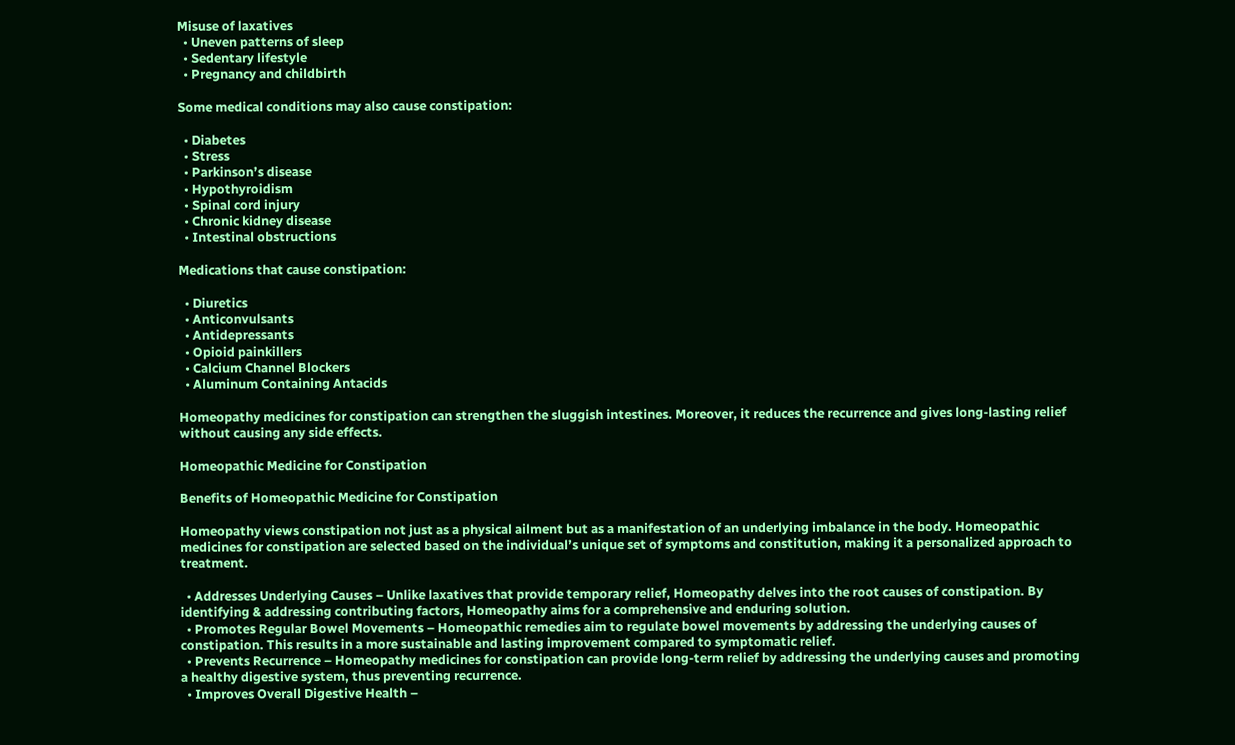Misuse of laxatives
  • Uneven patterns of sleep
  • Sedentary lifestyle
  • Pregnancy and childbirth

Some medical conditions may also cause constipation:

  • Diabetes
  • Stress
  • Parkinson’s disease
  • Hypothyroidism
  • Spinal cord injury
  • Chronic kidney disease
  • Intestinal obstructions

Medications that cause constipation:

  • Diuretics
  • Anticonvulsants
  • Antidepressants
  • Opioid painkillers
  • Calcium Channel Blockers
  • Aluminum Containing Antacids

Homeopathy medicines for constipation can strengthen the sluggish intestines. Moreover, it reduces the recurrence and gives long-lasting relief without causing any side effects.

Homeopathic Medicine for Constipation

Benefits of Homeopathic Medicine for Constipation

Homeopathy views constipation not just as a physical ailment but as a manifestation of an underlying imbalance in the body. Homeopathic medicines for constipation are selected based on the individual’s unique set of symptoms and constitution, making it a personalized approach to treatment.

  • Addresses Underlying Causes – Unlike laxatives that provide temporary relief, Homeopathy delves into the root causes of constipation. By identifying & addressing contributing factors, Homeopathy aims for a comprehensive and enduring solution.
  • Promotes Regular Bowel Movements – Homeopathic remedies aim to regulate bowel movements by addressing the underlying causes of constipation. This results in a more sustainable and lasting improvement compared to symptomatic relief.
  • Prevents Recurrence – Homeopathy medicines for constipation can provide long-term relief by addressing the underlying causes and promoting a healthy digestive system, thus preventing recurrence.
  • Improves Overall Digestive Health –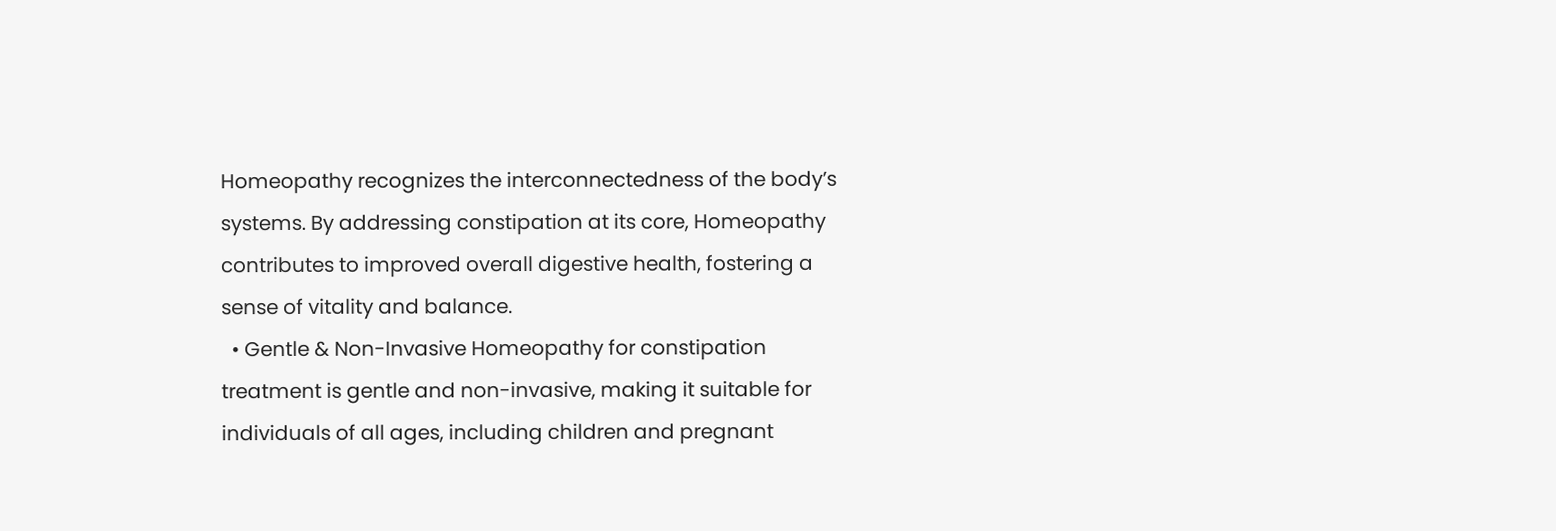Homeopathy recognizes the interconnectedness of the body’s systems. By addressing constipation at its core, Homeopathy contributes to improved overall digestive health, fostering a sense of vitality and balance.
  • Gentle & Non-Invasive Homeopathy for constipation treatment is gentle and non-invasive, making it suitable for individuals of all ages, including children and pregnant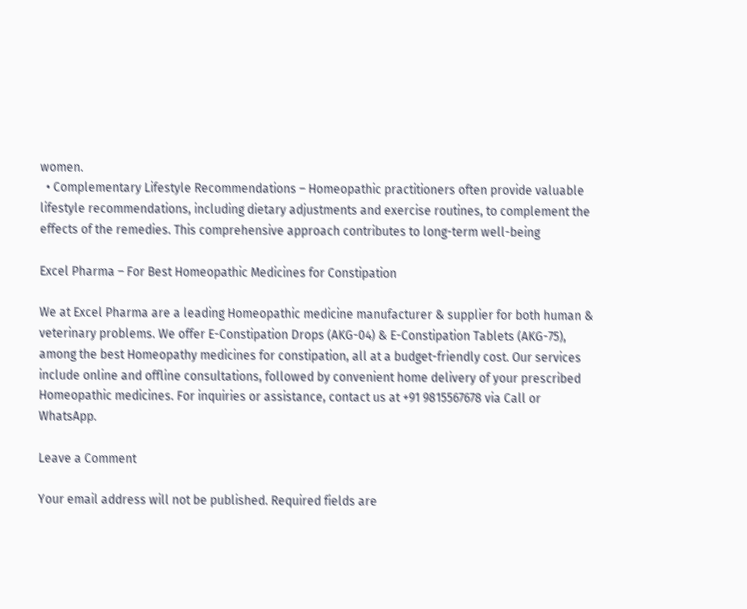women.
  • Complementary Lifestyle Recommendations – Homeopathic practitioners often provide valuable lifestyle recommendations, including dietary adjustments and exercise routines, to complement the effects of the remedies. This comprehensive approach contributes to long-term well-being

Excel Pharma – For Best Homeopathic Medicines for Constipation

We at Excel Pharma are a leading Homeopathic medicine manufacturer & supplier for both human & veterinary problems. We offer E-Constipation Drops (AKG-04) & E-Constipation Tablets (AKG-75), among the best Homeopathy medicines for constipation, all at a budget-friendly cost. Our services include online and offline consultations, followed by convenient home delivery of your prescribed Homeopathic medicines. For inquiries or assistance, contact us at +91 9815567678 via Call or WhatsApp.

Leave a Comment

Your email address will not be published. Required fields are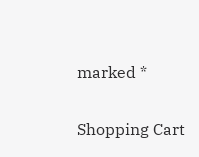marked *

Shopping Cart